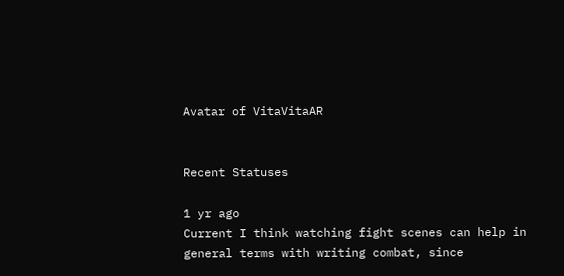Avatar of VitaVitaAR


Recent Statuses

1 yr ago
Current I think watching fight scenes can help in general terms with writing combat, since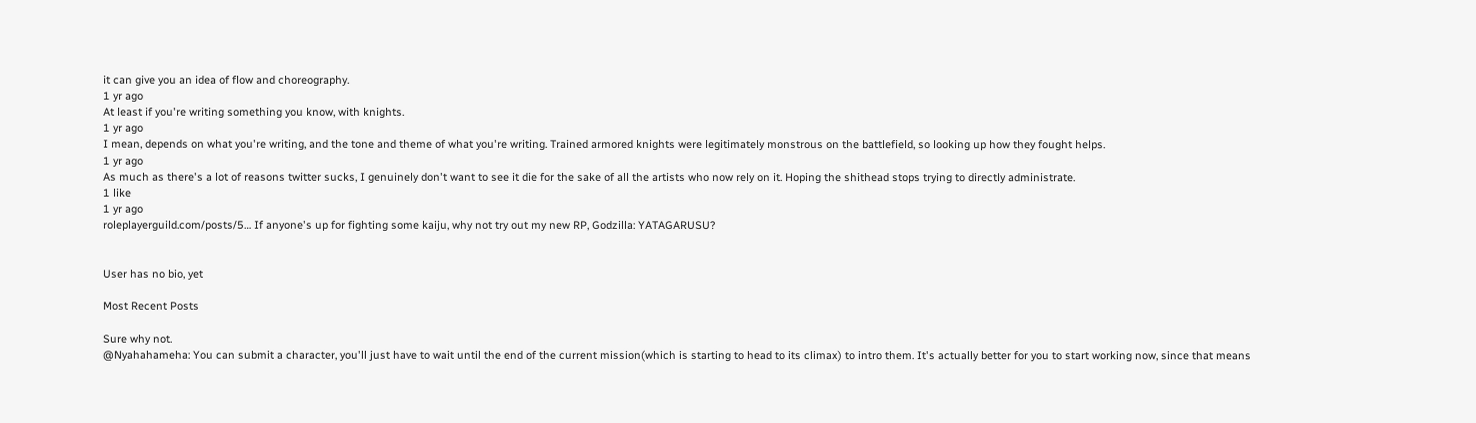it can give you an idea of flow and choreography.
1 yr ago
At least if you're writing something you know, with knights.
1 yr ago
I mean, depends on what you're writing, and the tone and theme of what you're writing. Trained armored knights were legitimately monstrous on the battlefield, so looking up how they fought helps.
1 yr ago
As much as there's a lot of reasons twitter sucks, I genuinely don't want to see it die for the sake of all the artists who now rely on it. Hoping the shithead stops trying to directly administrate.
1 like
1 yr ago
roleplayerguild.com/posts/5… If anyone's up for fighting some kaiju, why not try out my new RP, Godzilla: YATAGARUSU?


User has no bio, yet

Most Recent Posts

Sure why not.
@Nyahahameha: You can submit a character, you'll just have to wait until the end of the current mission(which is starting to head to its climax) to intro them. It's actually better for you to start working now, since that means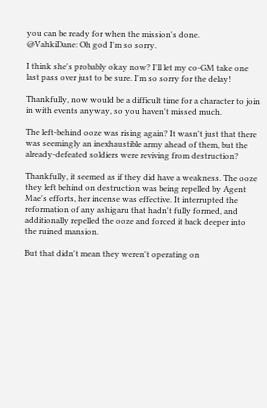you can be ready for when the mission's done.
@VahkiDane: Oh god I'm so sorry.

I think she's probably okay now? I'll let my co-GM take one last pass over just to be sure. I'm so sorry for the delay!

Thankfully, now would be a difficult time for a character to join in with events anyway, so you haven't missed much.

The left-behind ooze was rising again? It wasn't just that there was seemingly an inexhaustible army ahead of them, but the already-defeated soldiers were reviving from destruction?

Thankfully, it seemed as if they did have a weakness. The ooze they left behind on destruction was being repelled by Agent Mae's efforts, her incense was effective. It interrupted the reformation of any ashigaru that hadn't fully formed, and additionally repelled the ooze and forced it back deeper into the ruined mansion.

But that didn't mean they weren't operating on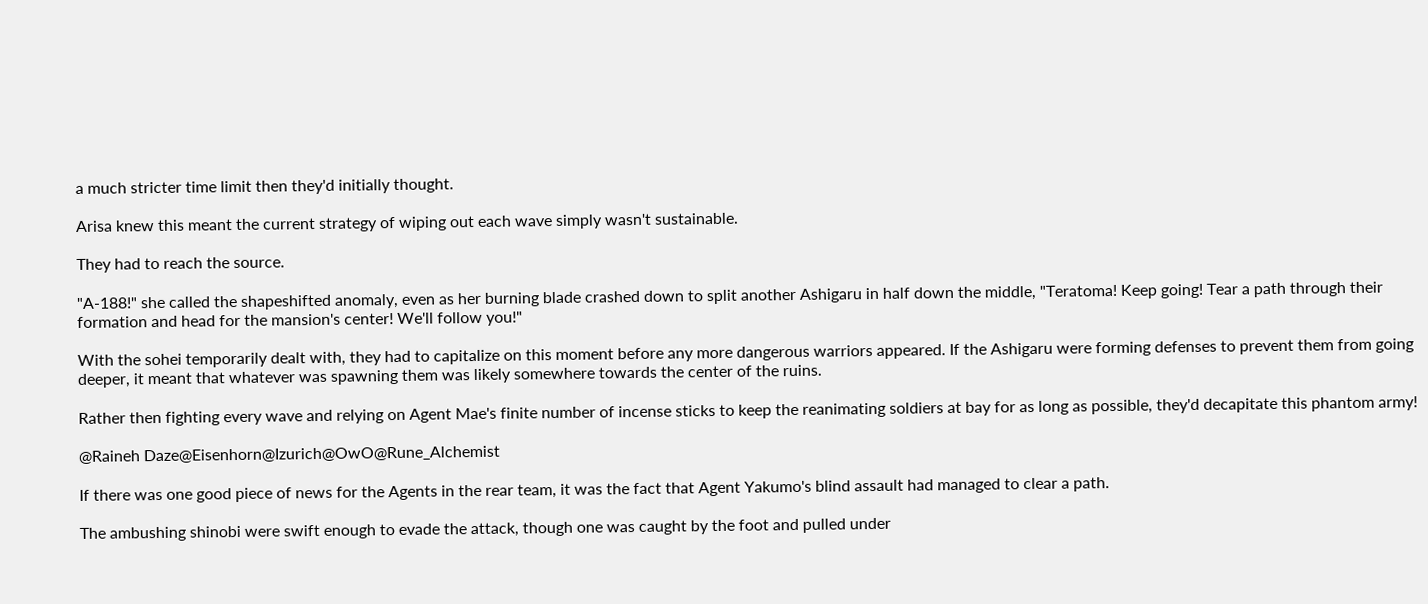a much stricter time limit then they'd initially thought.

Arisa knew this meant the current strategy of wiping out each wave simply wasn't sustainable.

They had to reach the source.

"A-188!" she called the shapeshifted anomaly, even as her burning blade crashed down to split another Ashigaru in half down the middle, "Teratoma! Keep going! Tear a path through their formation and head for the mansion's center! We'll follow you!"

With the sohei temporarily dealt with, they had to capitalize on this moment before any more dangerous warriors appeared. If the Ashigaru were forming defenses to prevent them from going deeper, it meant that whatever was spawning them was likely somewhere towards the center of the ruins.

Rather then fighting every wave and relying on Agent Mae's finite number of incense sticks to keep the reanimating soldiers at bay for as long as possible, they'd decapitate this phantom army!

@Raineh Daze@Eisenhorn@Izurich@OwO@Rune_Alchemist

If there was one good piece of news for the Agents in the rear team, it was the fact that Agent Yakumo's blind assault had managed to clear a path.

The ambushing shinobi were swift enough to evade the attack, though one was caught by the foot and pulled under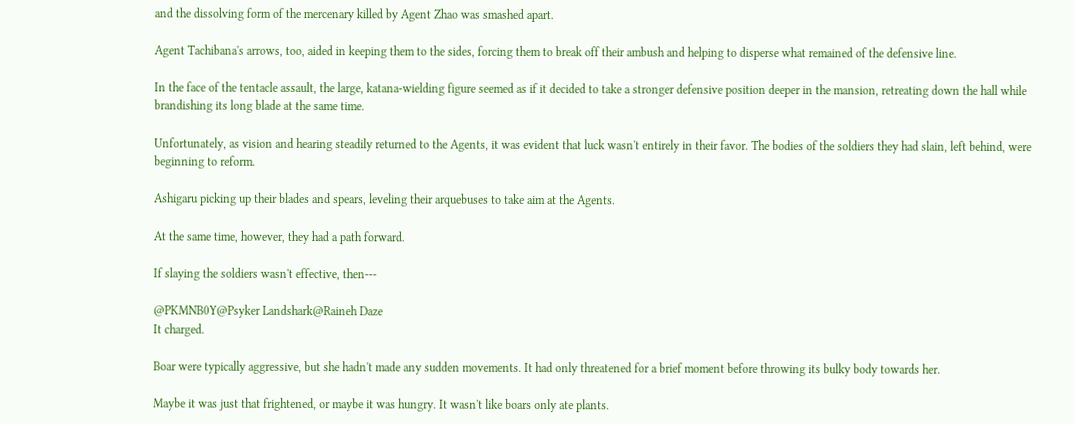and the dissolving form of the mercenary killed by Agent Zhao was smashed apart.

Agent Tachibana's arrows, too, aided in keeping them to the sides, forcing them to break off their ambush and helping to disperse what remained of the defensive line.

In the face of the tentacle assault, the large, katana-wielding figure seemed as if it decided to take a stronger defensive position deeper in the mansion, retreating down the hall while brandishing its long blade at the same time.

Unfortunately, as vision and hearing steadily returned to the Agents, it was evident that luck wasn't entirely in their favor. The bodies of the soldiers they had slain, left behind, were beginning to reform.

Ashigaru picking up their blades and spears, leveling their arquebuses to take aim at the Agents.

At the same time, however, they had a path forward.

If slaying the soldiers wasn't effective, then---

@PKMNB0Y@Psyker Landshark@Raineh Daze
It charged.

Boar were typically aggressive, but she hadn't made any sudden movements. It had only threatened for a brief moment before throwing its bulky body towards her.

Maybe it was just that frightened, or maybe it was hungry. It wasn't like boars only ate plants.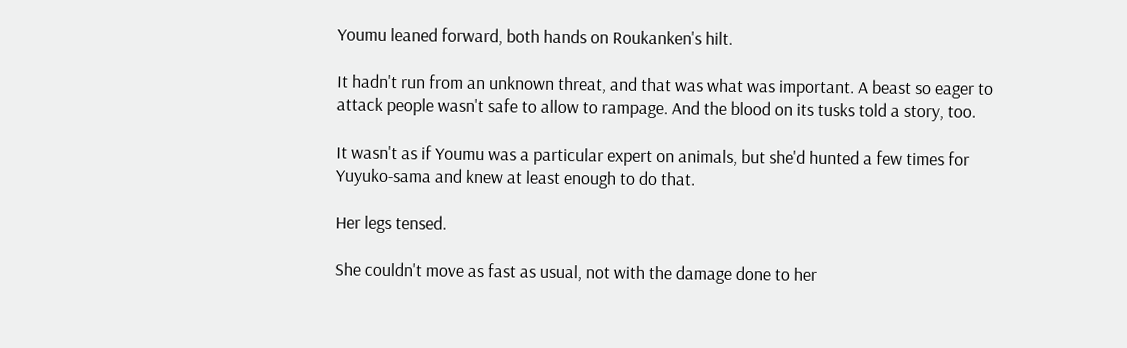Youmu leaned forward, both hands on Roukanken's hilt.

It hadn't run from an unknown threat, and that was what was important. A beast so eager to attack people wasn't safe to allow to rampage. And the blood on its tusks told a story, too.

It wasn't as if Youmu was a particular expert on animals, but she'd hunted a few times for Yuyuko-sama and knew at least enough to do that.

Her legs tensed.

She couldn't move as fast as usual, not with the damage done to her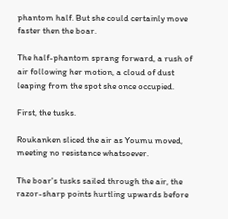phantom half. But she could certainly move faster then the boar.

The half-phantom sprang forward, a rush of air following her motion, a cloud of dust leaping from the spot she once occupied.

First, the tusks.

Roukanken sliced the air as Youmu moved, meeting no resistance whatsoever.

The boar's tusks sailed through the air, the razor-sharp points hurtling upwards before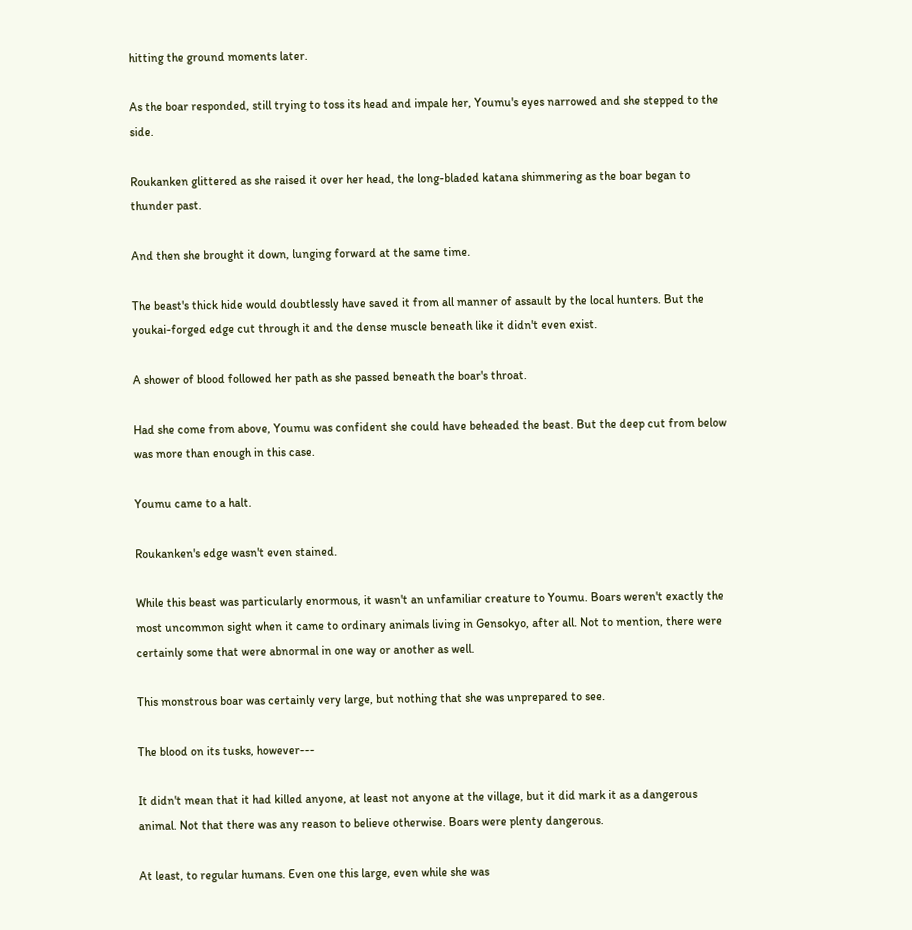hitting the ground moments later.

As the boar responded, still trying to toss its head and impale her, Youmu's eyes narrowed and she stepped to the side.

Roukanken glittered as she raised it over her head, the long-bladed katana shimmering as the boar began to thunder past.

And then she brought it down, lunging forward at the same time.

The beast's thick hide would doubtlessly have saved it from all manner of assault by the local hunters. But the youkai-forged edge cut through it and the dense muscle beneath like it didn't even exist.

A shower of blood followed her path as she passed beneath the boar's throat.

Had she come from above, Youmu was confident she could have beheaded the beast. But the deep cut from below was more than enough in this case.

Youmu came to a halt.

Roukanken's edge wasn't even stained.

While this beast was particularly enormous, it wasn't an unfamiliar creature to Youmu. Boars weren't exactly the most uncommon sight when it came to ordinary animals living in Gensokyo, after all. Not to mention, there were certainly some that were abnormal in one way or another as well.

This monstrous boar was certainly very large, but nothing that she was unprepared to see.

The blood on its tusks, however---

It didn't mean that it had killed anyone, at least not anyone at the village, but it did mark it as a dangerous animal. Not that there was any reason to believe otherwise. Boars were plenty dangerous.

At least, to regular humans. Even one this large, even while she was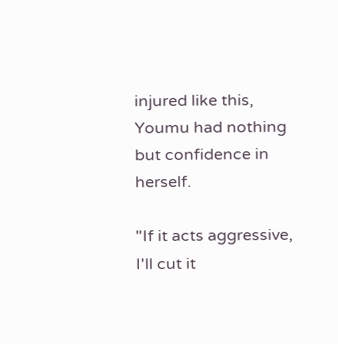injured like this, Youmu had nothing but confidence in herself.

"If it acts aggressive, I'll cut it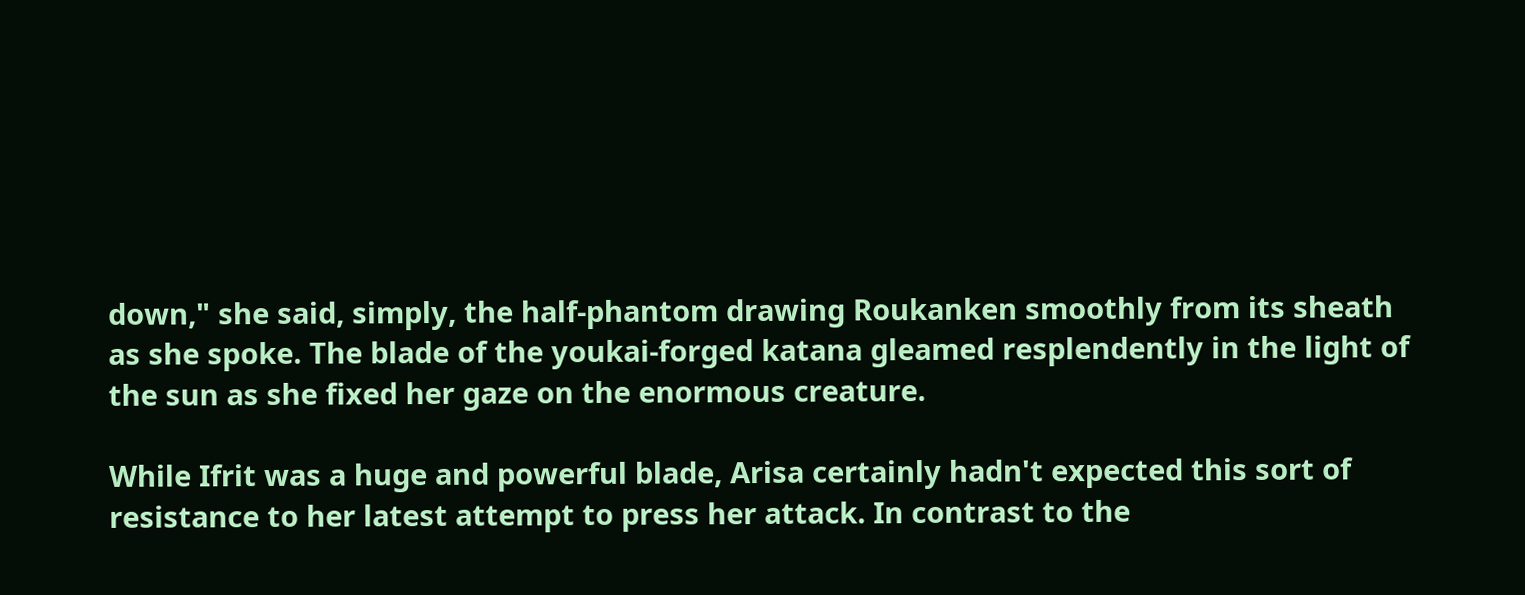down," she said, simply, the half-phantom drawing Roukanken smoothly from its sheath as she spoke. The blade of the youkai-forged katana gleamed resplendently in the light of the sun as she fixed her gaze on the enormous creature.

While Ifrit was a huge and powerful blade, Arisa certainly hadn't expected this sort of resistance to her latest attempt to press her attack. In contrast to the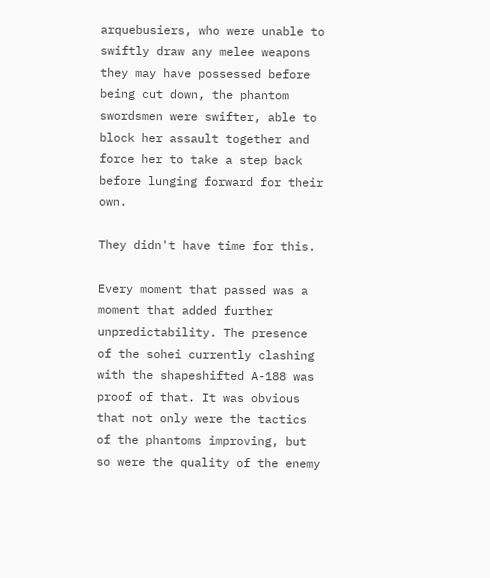arquebusiers, who were unable to swiftly draw any melee weapons they may have possessed before being cut down, the phantom swordsmen were swifter, able to block her assault together and force her to take a step back before lunging forward for their own.

They didn't have time for this.

Every moment that passed was a moment that added further unpredictability. The presence of the sohei currently clashing with the shapeshifted A-188 was proof of that. It was obvious that not only were the tactics of the phantoms improving, but so were the quality of the enemy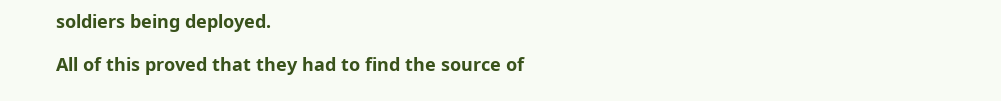soldiers being deployed.

All of this proved that they had to find the source of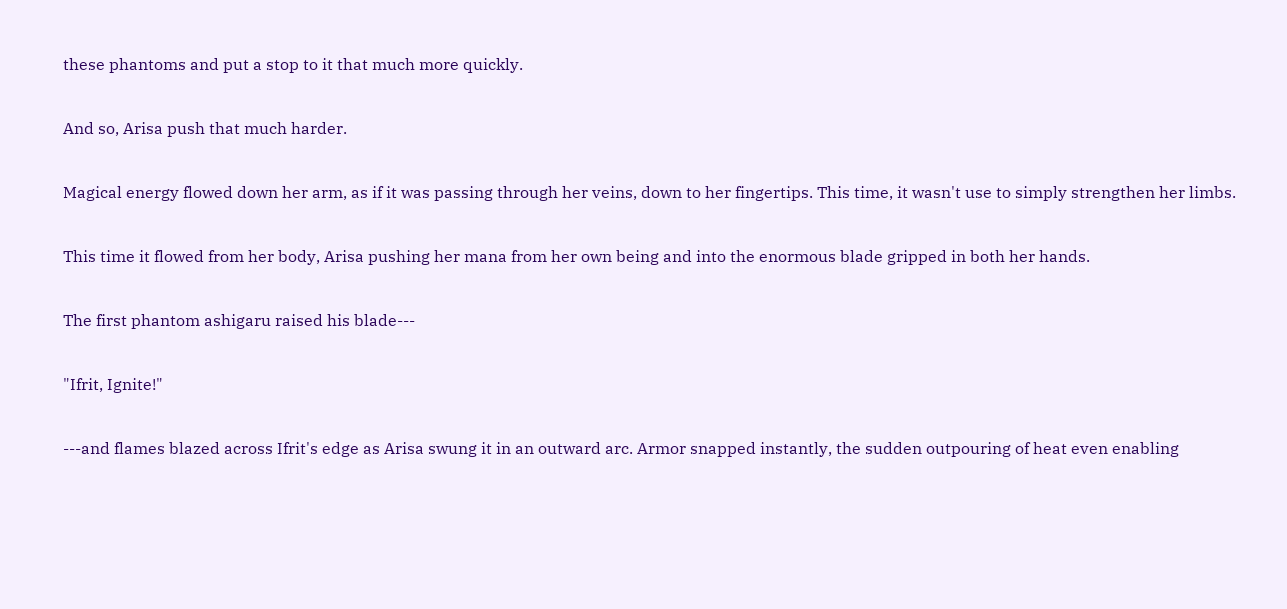these phantoms and put a stop to it that much more quickly.

And so, Arisa push that much harder.

Magical energy flowed down her arm, as if it was passing through her veins, down to her fingertips. This time, it wasn't use to simply strengthen her limbs.

This time it flowed from her body, Arisa pushing her mana from her own being and into the enormous blade gripped in both her hands.

The first phantom ashigaru raised his blade---

"Ifrit, Ignite!"

---and flames blazed across Ifrit's edge as Arisa swung it in an outward arc. Armor snapped instantly, the sudden outpouring of heat even enabling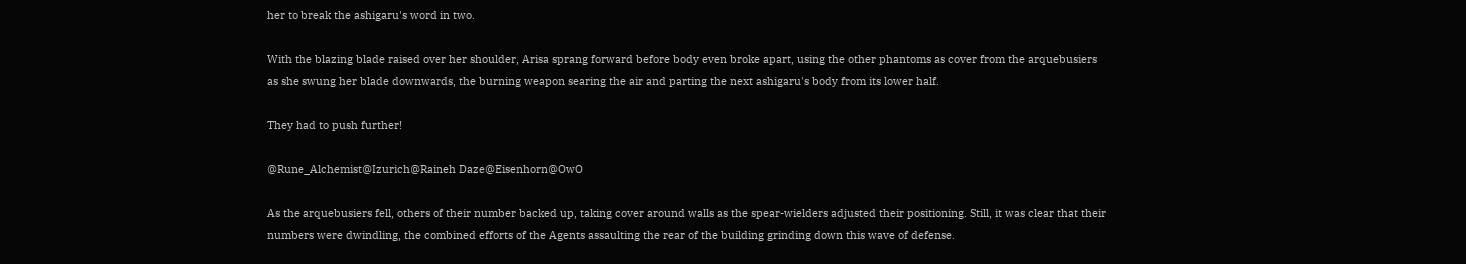her to break the ashigaru's word in two.

With the blazing blade raised over her shoulder, Arisa sprang forward before body even broke apart, using the other phantoms as cover from the arquebusiers as she swung her blade downwards, the burning weapon searing the air and parting the next ashigaru's body from its lower half.

They had to push further!

@Rune_Alchemist@Izurich@Raineh Daze@Eisenhorn@OwO

As the arquebusiers fell, others of their number backed up, taking cover around walls as the spear-wielders adjusted their positioning. Still, it was clear that their numbers were dwindling, the combined efforts of the Agents assaulting the rear of the building grinding down this wave of defense.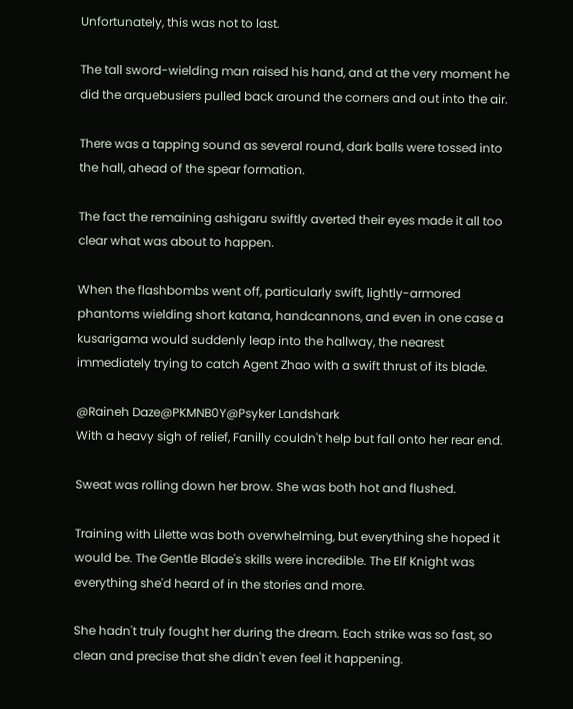Unfortunately, this was not to last.

The tall sword-wielding man raised his hand, and at the very moment he did the arquebusiers pulled back around the corners and out into the air.

There was a tapping sound as several round, dark balls were tossed into the hall, ahead of the spear formation.

The fact the remaining ashigaru swiftly averted their eyes made it all too clear what was about to happen.

When the flashbombs went off, particularly swift, lightly-armored phantoms wielding short katana, handcannons, and even in one case a kusarigama would suddenly leap into the hallway, the nearest immediately trying to catch Agent Zhao with a swift thrust of its blade.

@Raineh Daze@PKMNB0Y@Psyker Landshark
With a heavy sigh of relief, Fanilly couldn't help but fall onto her rear end.

Sweat was rolling down her brow. She was both hot and flushed.

Training with Lilette was both overwhelming, but everything she hoped it would be. The Gentle Blade's skills were incredible. The Elf Knight was everything she'd heard of in the stories and more.

She hadn't truly fought her during the dream. Each strike was so fast, so clean and precise that she didn't even feel it happening.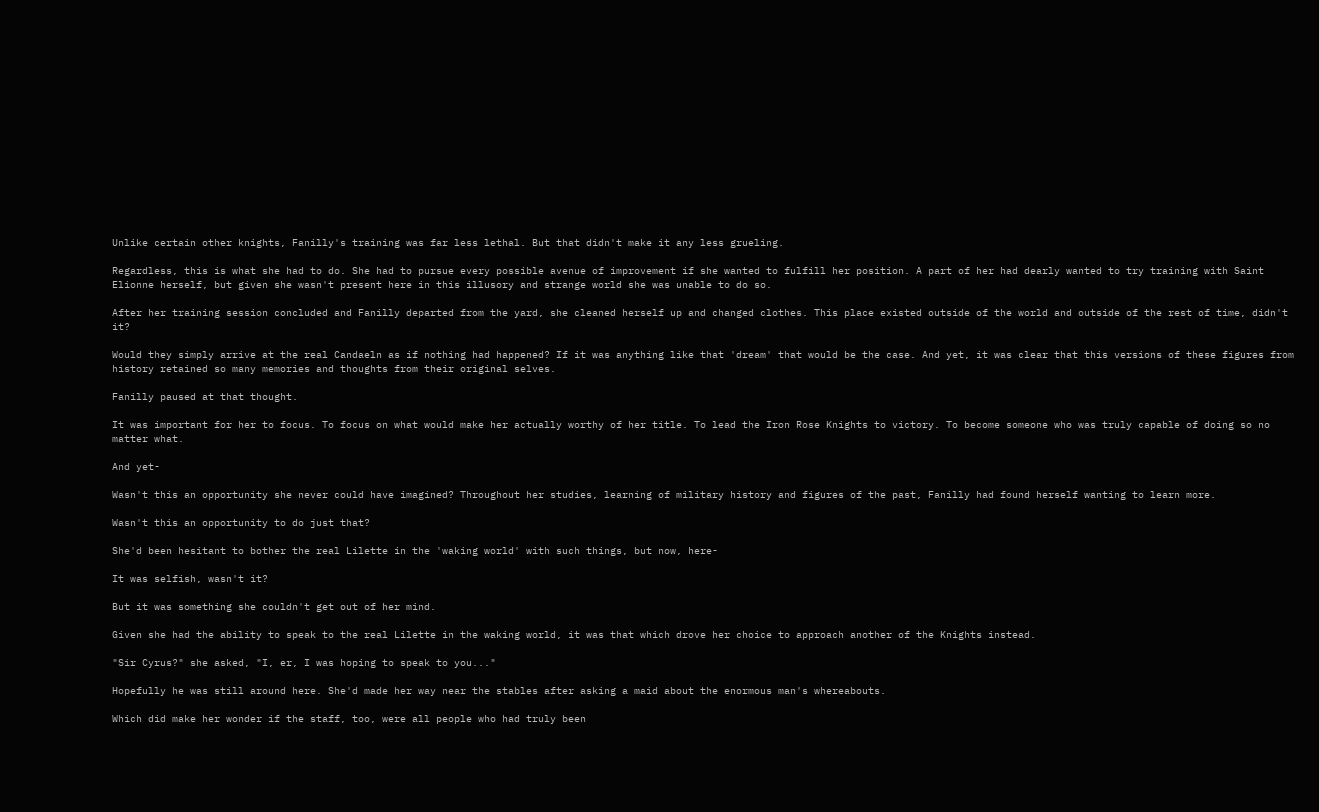Unlike certain other knights, Fanilly's training was far less lethal. But that didn't make it any less grueling.

Regardless, this is what she had to do. She had to pursue every possible avenue of improvement if she wanted to fulfill her position. A part of her had dearly wanted to try training with Saint Elionne herself, but given she wasn't present here in this illusory and strange world she was unable to do so.

After her training session concluded and Fanilly departed from the yard, she cleaned herself up and changed clothes. This place existed outside of the world and outside of the rest of time, didn't it?

Would they simply arrive at the real Candaeln as if nothing had happened? If it was anything like that 'dream' that would be the case. And yet, it was clear that this versions of these figures from history retained so many memories and thoughts from their original selves.

Fanilly paused at that thought.

It was important for her to focus. To focus on what would make her actually worthy of her title. To lead the Iron Rose Knights to victory. To become someone who was truly capable of doing so no matter what.

And yet-

Wasn't this an opportunity she never could have imagined? Throughout her studies, learning of military history and figures of the past, Fanilly had found herself wanting to learn more.

Wasn't this an opportunity to do just that?

She'd been hesitant to bother the real Lilette in the 'waking world' with such things, but now, here-

It was selfish, wasn't it?

But it was something she couldn't get out of her mind.

Given she had the ability to speak to the real Lilette in the waking world, it was that which drove her choice to approach another of the Knights instead.

"Sir Cyrus?" she asked, "I, er, I was hoping to speak to you..."

Hopefully he was still around here. She'd made her way near the stables after asking a maid about the enormous man's whereabouts.

Which did make her wonder if the staff, too, were all people who had truly been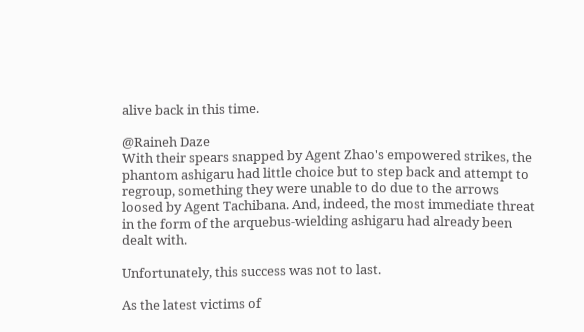alive back in this time.

@Raineh Daze
With their spears snapped by Agent Zhao's empowered strikes, the phantom ashigaru had little choice but to step back and attempt to regroup, something they were unable to do due to the arrows loosed by Agent Tachibana. And, indeed, the most immediate threat in the form of the arquebus-wielding ashigaru had already been dealt with.

Unfortunately, this success was not to last.

As the latest victims of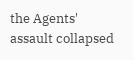the Agents' assault collapsed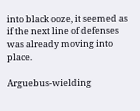into black ooze, it seemed as if the next line of defenses was already moving into place.

Arguebus-wielding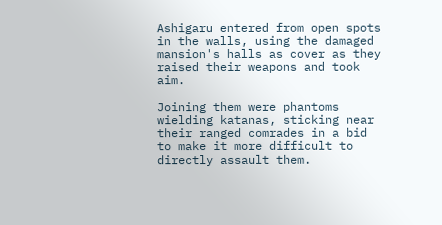Ashigaru entered from open spots in the walls, using the damaged mansion's halls as cover as they raised their weapons and took aim.

Joining them were phantoms wielding katanas, sticking near their ranged comrades in a bid to make it more difficult to directly assault them.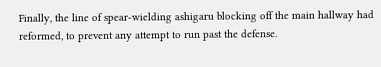Finally, the line of spear-wielding ashigaru blocking off the main hallway had reformed, to prevent any attempt to run past the defense.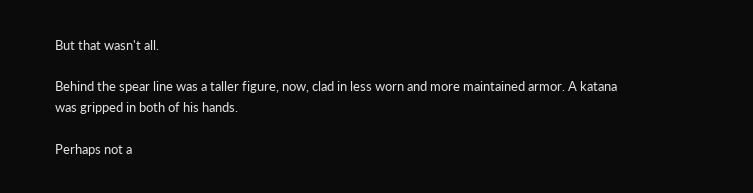But that wasn't all.

Behind the spear line was a taller figure, now, clad in less worn and more maintained armor. A katana was gripped in both of his hands.

Perhaps not a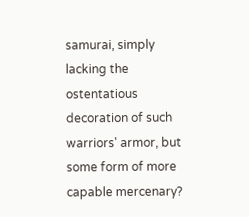samurai, simply lacking the ostentatious decoration of such warriors' armor, but some form of more capable mercenary?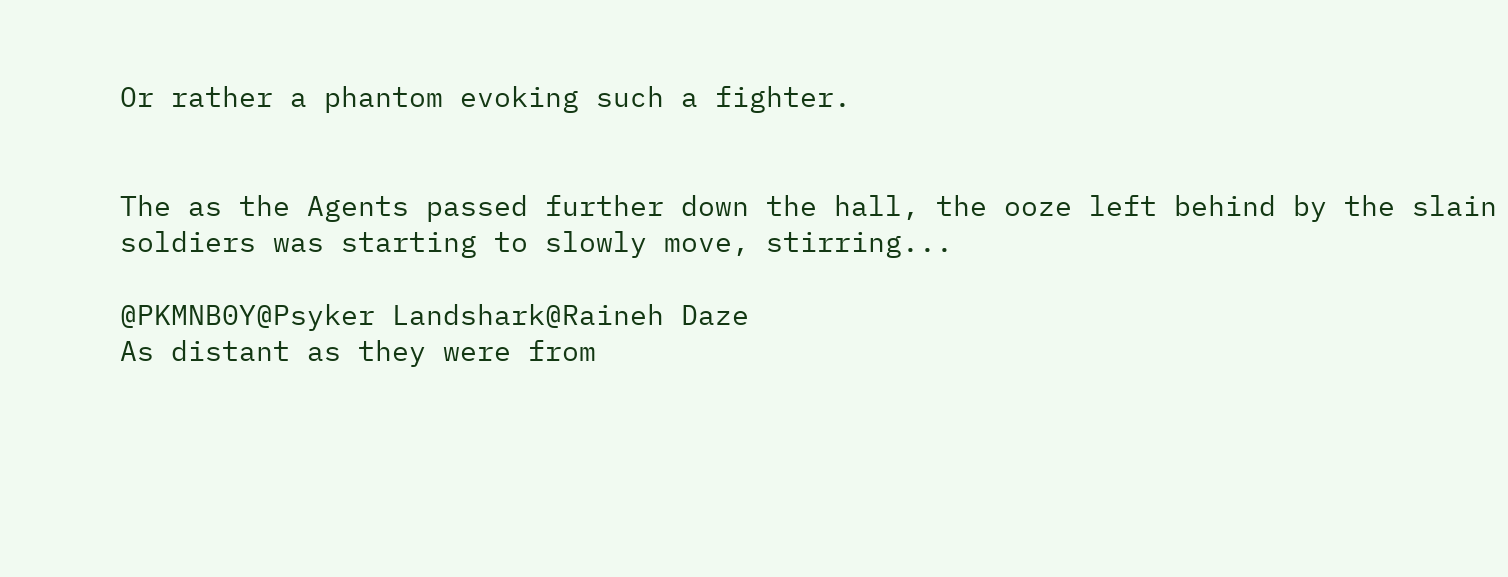Or rather a phantom evoking such a fighter.


The as the Agents passed further down the hall, the ooze left behind by the slain soldiers was starting to slowly move, stirring...

@PKMNB0Y@Psyker Landshark@Raineh Daze
As distant as they were from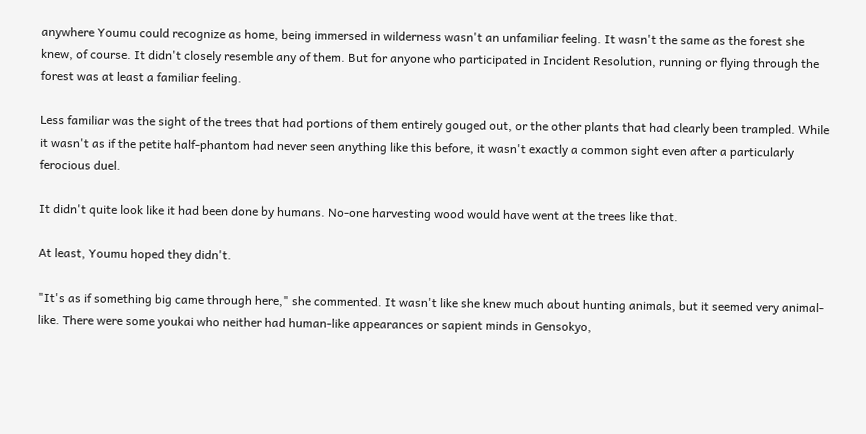anywhere Youmu could recognize as home, being immersed in wilderness wasn't an unfamiliar feeling. It wasn't the same as the forest she knew, of course. It didn't closely resemble any of them. But for anyone who participated in Incident Resolution, running or flying through the forest was at least a familiar feeling.

Less familiar was the sight of the trees that had portions of them entirely gouged out, or the other plants that had clearly been trampled. While it wasn't as if the petite half-phantom had never seen anything like this before, it wasn't exactly a common sight even after a particularly ferocious duel.

It didn't quite look like it had been done by humans. No-one harvesting wood would have went at the trees like that.

At least, Youmu hoped they didn't.

"It's as if something big came through here," she commented. It wasn't like she knew much about hunting animals, but it seemed very animal-like. There were some youkai who neither had human-like appearances or sapient minds in Gensokyo,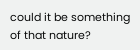could it be something of that nature?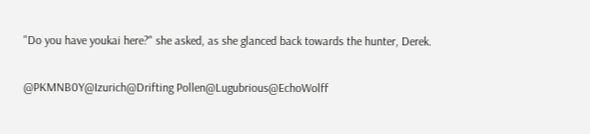"Do you have youkai here?" she asked, as she glanced back towards the hunter, Derek.

@PKMNB0Y@Izurich@Drifting Pollen@Lugubrious@EchoWolff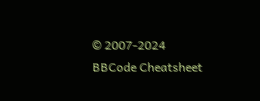© 2007-2024
BBCode Cheatsheet